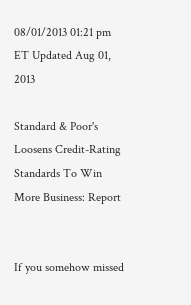08/01/2013 01:21 pm ET Updated Aug 01, 2013

Standard & Poor's Loosens Credit-Rating Standards To Win More Business: Report


If you somehow missed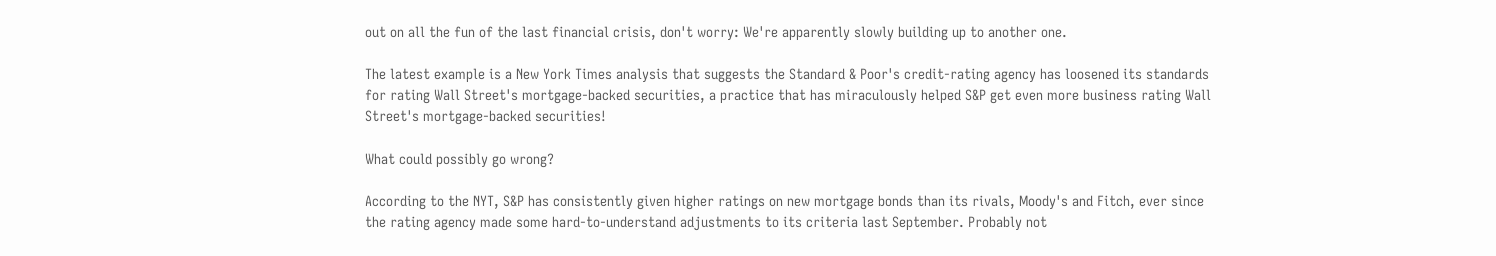out on all the fun of the last financial crisis, don't worry: We're apparently slowly building up to another one.

The latest example is a New York Times analysis that suggests the Standard & Poor's credit-rating agency has loosened its standards for rating Wall Street's mortgage-backed securities, a practice that has miraculously helped S&P get even more business rating Wall Street's mortgage-backed securities!

What could possibly go wrong?

According to the NYT, S&P has consistently given higher ratings on new mortgage bonds than its rivals, Moody's and Fitch, ever since the rating agency made some hard-to-understand adjustments to its criteria last September. Probably not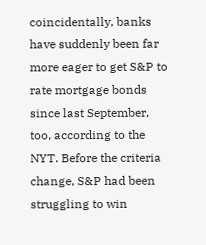coincidentally, banks have suddenly been far more eager to get S&P to rate mortgage bonds since last September, too, according to the NYT. Before the criteria change, S&P had been struggling to win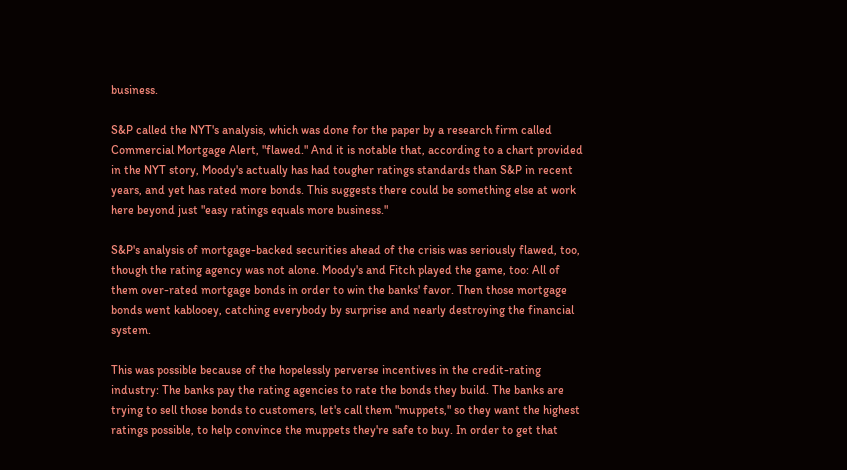business.

S&P called the NYT's analysis, which was done for the paper by a research firm called Commercial Mortgage Alert, "flawed." And it is notable that, according to a chart provided in the NYT story, Moody's actually has had tougher ratings standards than S&P in recent years, and yet has rated more bonds. This suggests there could be something else at work here beyond just "easy ratings equals more business."

S&P's analysis of mortgage-backed securities ahead of the crisis was seriously flawed, too, though the rating agency was not alone. Moody's and Fitch played the game, too: All of them over-rated mortgage bonds in order to win the banks' favor. Then those mortgage bonds went kablooey, catching everybody by surprise and nearly destroying the financial system.

This was possible because of the hopelessly perverse incentives in the credit-rating industry: The banks pay the rating agencies to rate the bonds they build. The banks are trying to sell those bonds to customers, let's call them "muppets," so they want the highest ratings possible, to help convince the muppets they're safe to buy. In order to get that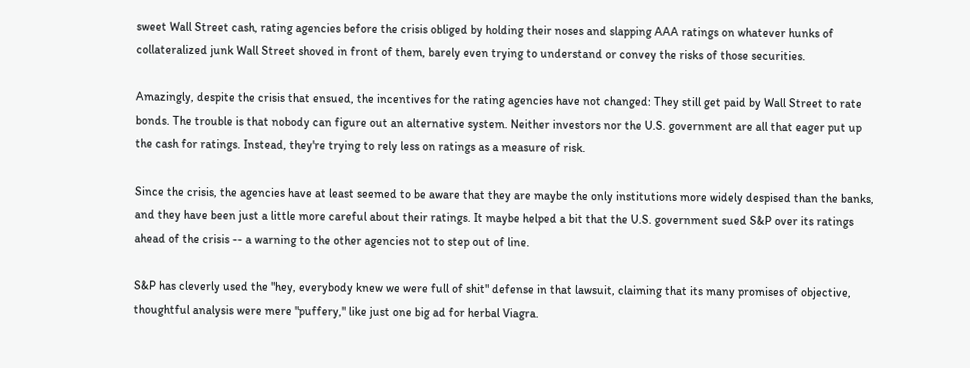sweet Wall Street cash, rating agencies before the crisis obliged by holding their noses and slapping AAA ratings on whatever hunks of collateralized junk Wall Street shoved in front of them, barely even trying to understand or convey the risks of those securities.

Amazingly, despite the crisis that ensued, the incentives for the rating agencies have not changed: They still get paid by Wall Street to rate bonds. The trouble is that nobody can figure out an alternative system. Neither investors nor the U.S. government are all that eager put up the cash for ratings. Instead, they're trying to rely less on ratings as a measure of risk.

Since the crisis, the agencies have at least seemed to be aware that they are maybe the only institutions more widely despised than the banks, and they have been just a little more careful about their ratings. It maybe helped a bit that the U.S. government sued S&P over its ratings ahead of the crisis -- a warning to the other agencies not to step out of line.

S&P has cleverly used the "hey, everybody knew we were full of shit" defense in that lawsuit, claiming that its many promises of objective, thoughtful analysis were mere "puffery," like just one big ad for herbal Viagra.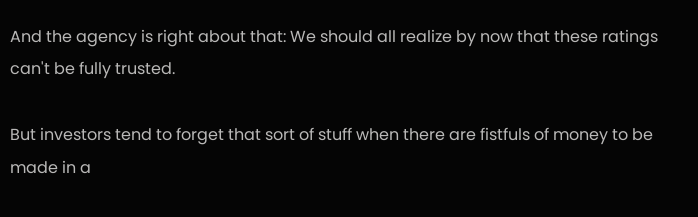And the agency is right about that: We should all realize by now that these ratings can't be fully trusted.

But investors tend to forget that sort of stuff when there are fistfuls of money to be made in a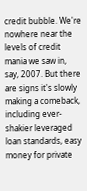credit bubble. We're nowhere near the levels of credit mania we saw in, say, 2007. But there are signs it's slowly making a comeback, including ever-shakier leveraged loan standards, easy money for private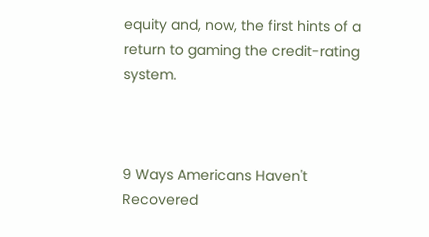equity and, now, the first hints of a return to gaming the credit-rating system.



9 Ways Americans Haven't Recovered